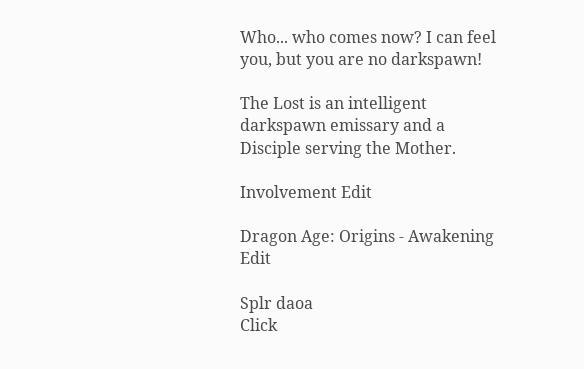Who... who comes now? I can feel you, but you are no darkspawn!

The Lost is an intelligent darkspawn emissary and a Disciple serving the Mother.

Involvement Edit

Dragon Age: Origins - Awakening Edit

Splr daoa
Click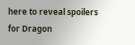here to reveal spoilers
for Dragon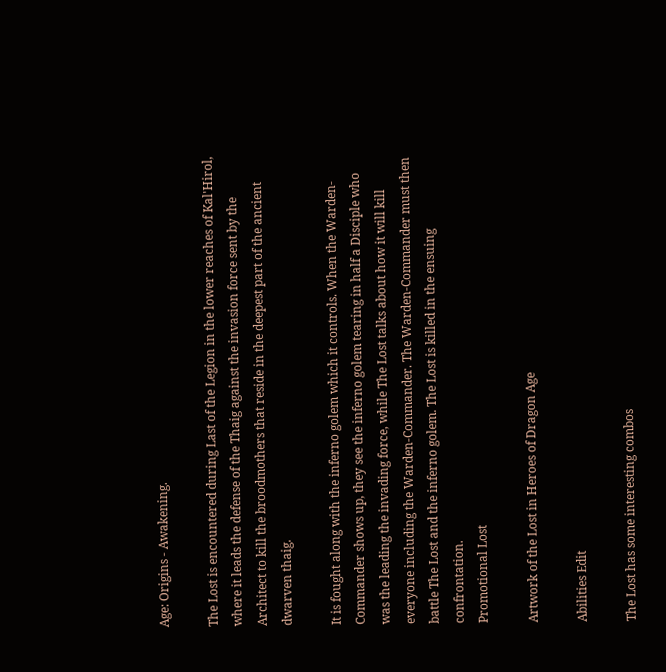Age: Origins - Awakening.

The Lost is encountered during Last of the Legion in the lower reaches of Kal'Hirol, where it leads the defense of the Thaig against the invasion force sent by the Architect to kill the broodmothers that reside in the deepest part of the ancient dwarven thaig.

It is fought along with the inferno golem which it controls. When the Warden-Commander shows up, they see the inferno golem tearing in half a Disciple who was the leading the invading force, while The Lost talks about how it will kill everyone including the Warden-Commander. The Warden-Commander must then battle The Lost and the inferno golem. The Lost is killed in the ensuing confrontation.
Promotional Lost

Artwork of the Lost in Heroes of Dragon Age

Abilities Edit

The Lost has some interesting combos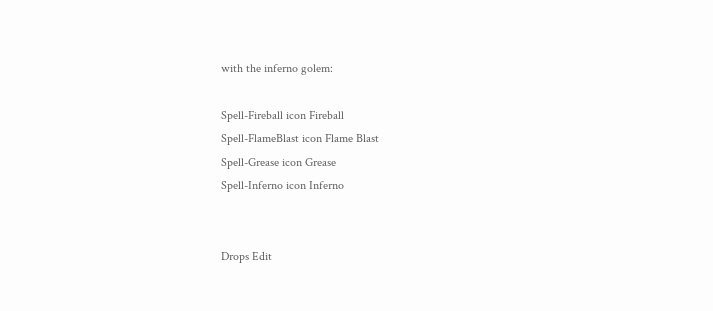with the inferno golem:

Spell-Fireball icon Fireball
Spell-FlameBlast icon Flame Blast
Spell-Grease icon Grease
Spell-Inferno icon Inferno


Drops Edit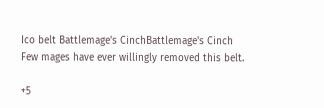Ico belt Battlemage's CinchBattlemage's Cinch
Few mages have ever willingly removed this belt.

+5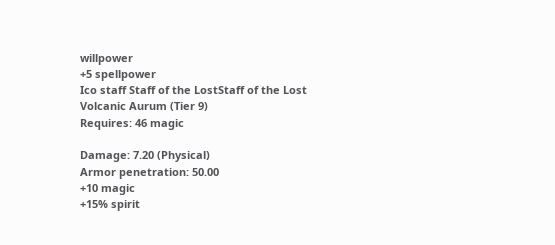willpower
+5 spellpower
Ico staff Staff of the LostStaff of the Lost
Volcanic Aurum (Tier 9)
Requires: 46 magic

Damage: 7.20 (Physical)
Armor penetration: 50.00
+10 magic
+15% spirit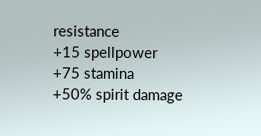resistance
+15 spellpower
+75 stamina
+50% spirit damage